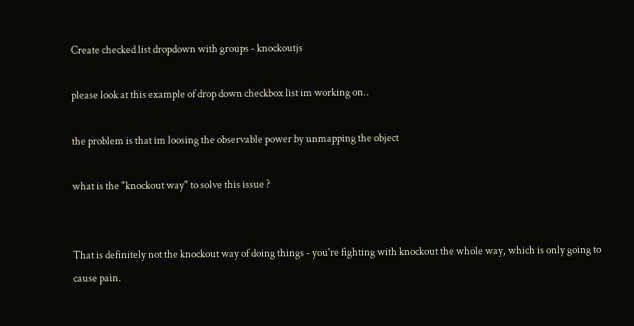Create checked list dropdown with groups - knockoutjs

please look at this example of drop down checkbox list im working on..

the problem is that im loosing the observable power by unmapping the object

what is the "knockout way" to solve this issue ?


That is definitely not the knockout way of doing things - you're fighting with knockout the whole way, which is only going to cause pain.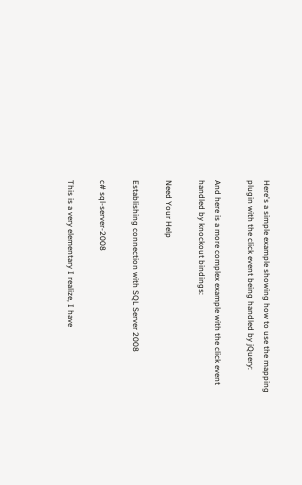Here's a simple example showing how to use the mapping plugin with the click event being handled by jQuery:

And here is a more complex example with the click event handled by knockout bindings:

Need Your Help

Establishing connection with SQL Server 2008

c# sql-server-2008

This is a very elementary I realize, I have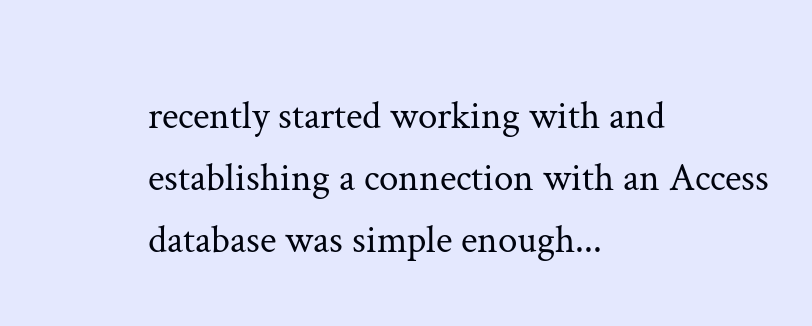recently started working with and establishing a connection with an Access database was simple enough...